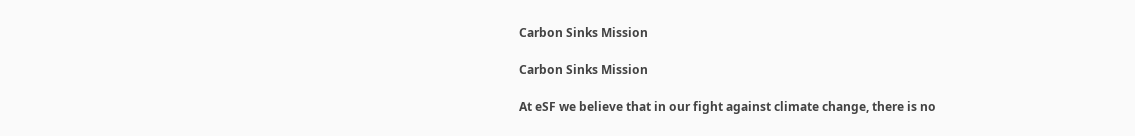Carbon Sinks Mission

Carbon Sinks Mission

At eSF we believe that in our fight against climate change, there is no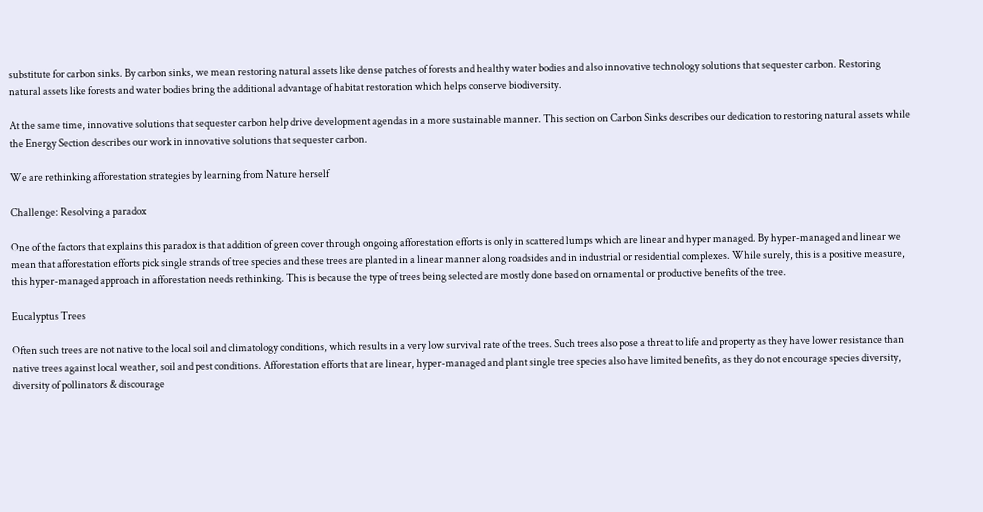substitute for carbon sinks. By carbon sinks, we mean restoring natural assets like dense patches of forests and healthy water bodies and also innovative technology solutions that sequester carbon. Restoring natural assets like forests and water bodies bring the additional advantage of habitat restoration which helps conserve biodiversity.

At the same time, innovative solutions that sequester carbon help drive development agendas in a more sustainable manner. This section on Carbon Sinks describes our dedication to restoring natural assets while the Energy Section describes our work in innovative solutions that sequester carbon.

We are rethinking afforestation strategies by learning from Nature herself

Challenge: Resolving a paradox

One of the factors that explains this paradox is that addition of green cover through ongoing afforestation efforts is only in scattered lumps which are linear and hyper managed. By hyper-managed and linear we mean that afforestation efforts pick single strands of tree species and these trees are planted in a linear manner along roadsides and in industrial or residential complexes. While surely, this is a positive measure, this hyper-managed approach in afforestation needs rethinking. This is because the type of trees being selected are mostly done based on ornamental or productive benefits of the tree.

Eucalyptus Trees

Often such trees are not native to the local soil and climatology conditions, which results in a very low survival rate of the trees. Such trees also pose a threat to life and property as they have lower resistance than native trees against local weather, soil and pest conditions. Afforestation efforts that are linear, hyper-managed and plant single tree species also have limited benefits, as they do not encourage species diversity, diversity of pollinators & discourage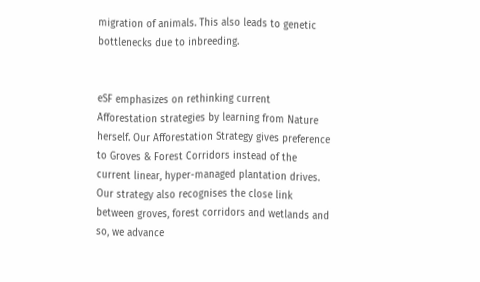migration of animals. This also leads to genetic bottlenecks due to inbreeding.


eSF emphasizes on rethinking current Afforestation strategies by learning from Nature herself. Our Afforestation Strategy gives preference to Groves & Forest Corridors instead of the current linear, hyper-managed plantation drives. Our strategy also recognises the close link between groves, forest corridors and wetlands and so, we advance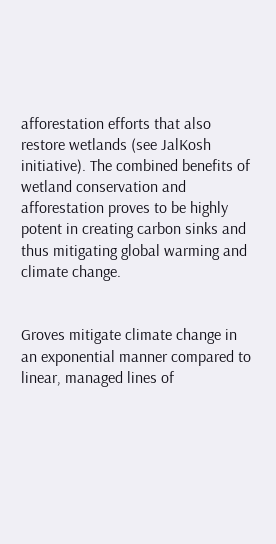afforestation efforts that also restore wetlands (see JalKosh initiative). The combined benefits of wetland conservation and afforestation proves to be highly potent in creating carbon sinks and thus mitigating global warming and climate change.


Groves mitigate climate change in an exponential manner compared to linear, managed lines of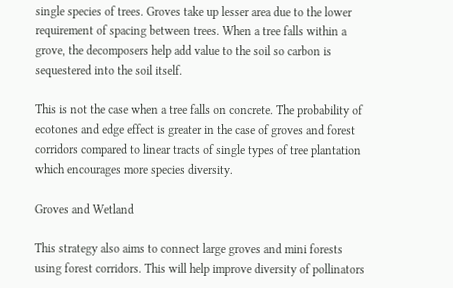single species of trees. Groves take up lesser area due to the lower requirement of spacing between trees. When a tree falls within a grove, the decomposers help add value to the soil so carbon is sequestered into the soil itself.

This is not the case when a tree falls on concrete. The probability of ecotones and edge effect is greater in the case of groves and forest corridors compared to linear tracts of single types of tree plantation which encourages more species diversity.

Groves and Wetland

This strategy also aims to connect large groves and mini forests using forest corridors. This will help improve diversity of pollinators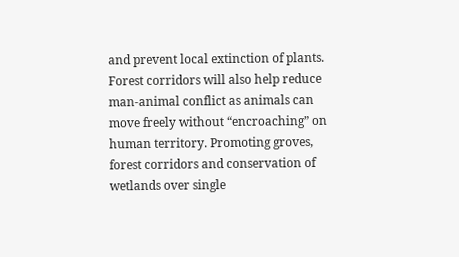and prevent local extinction of plants. Forest corridors will also help reduce man-animal conflict as animals can move freely without “encroaching” on human territory. Promoting groves, forest corridors and conservation of wetlands over single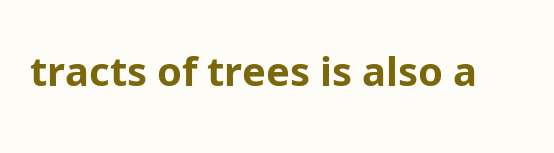tracts of trees is also a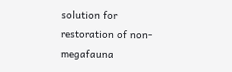solution for restoration of non-megafauna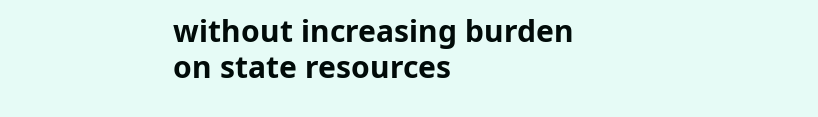without increasing burden on state resources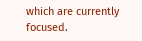which are currently focused.